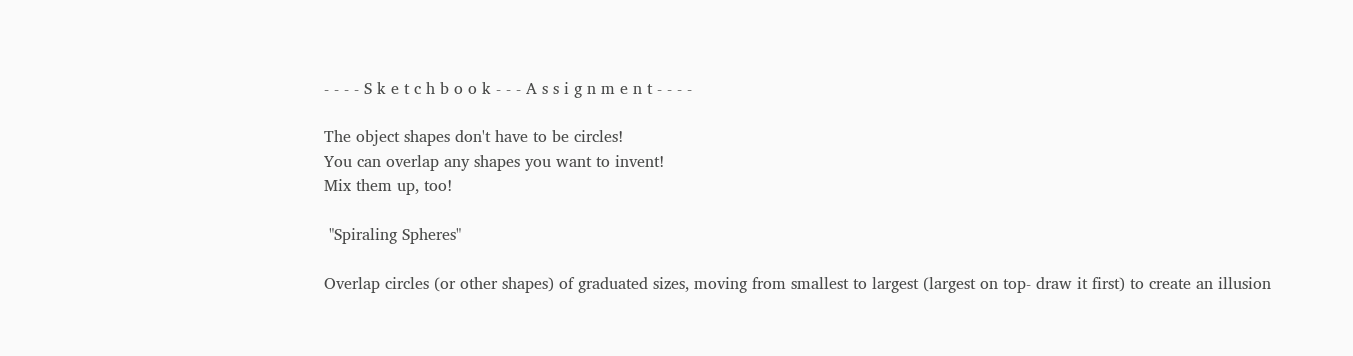- - - - S k e t c h b o o k - - - A s s i g n m e n t - - - -

The object shapes don't have to be circles!
You can overlap any shapes you want to invent!
Mix them up, too!

 "Spiraling Spheres"

Overlap circles (or other shapes) of graduated sizes, moving from smallest to largest (largest on top- draw it first) to create an illusion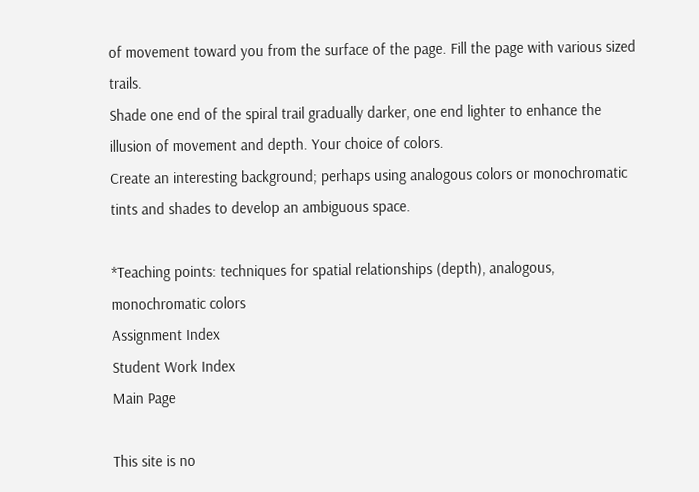of movement toward you from the surface of the page. Fill the page with various sized trails.
Shade one end of the spiral trail gradually darker, one end lighter to enhance the illusion of movement and depth. Your choice of colors.
Create an interesting background; perhaps using analogous colors or monochromatic tints and shades to develop an ambiguous space.

*Teaching points: techniques for spatial relationships (depth), analogous, monochromatic colors
Assignment Index
Student Work Index
Main Page

This site is no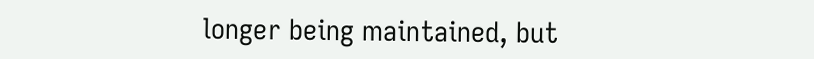longer being maintained, but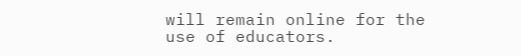will remain online for the use of educators.